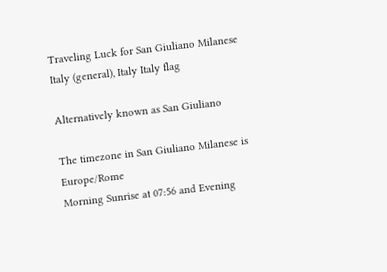Traveling Luck for San Giuliano Milanese Italy (general), Italy Italy flag

Alternatively known as San Giuliano

The timezone in San Giuliano Milanese is Europe/Rome
Morning Sunrise at 07:56 and Evening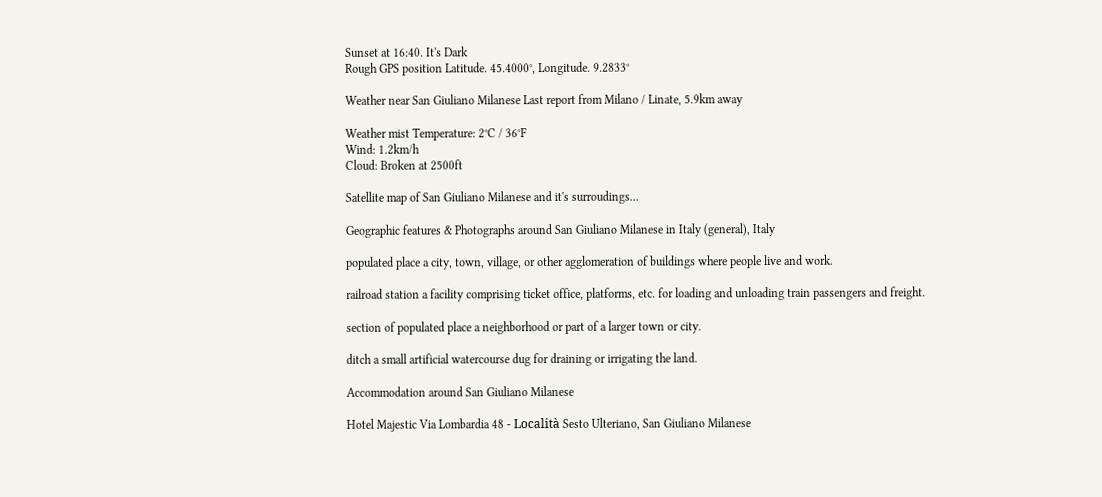Sunset at 16:40. It's Dark
Rough GPS position Latitude. 45.4000°, Longitude. 9.2833°

Weather near San Giuliano Milanese Last report from Milano / Linate, 5.9km away

Weather mist Temperature: 2°C / 36°F
Wind: 1.2km/h
Cloud: Broken at 2500ft

Satellite map of San Giuliano Milanese and it's surroudings...

Geographic features & Photographs around San Giuliano Milanese in Italy (general), Italy

populated place a city, town, village, or other agglomeration of buildings where people live and work.

railroad station a facility comprising ticket office, platforms, etc. for loading and unloading train passengers and freight.

section of populated place a neighborhood or part of a larger town or city.

ditch a small artificial watercourse dug for draining or irrigating the land.

Accommodation around San Giuliano Milanese

Hotel Majestic Via Lombardia 48 - Località Sesto Ulteriano, San Giuliano Milanese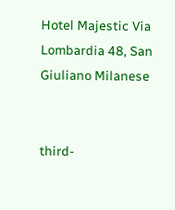Hotel Majestic Via Lombardia 48, San Giuliano Milanese


third-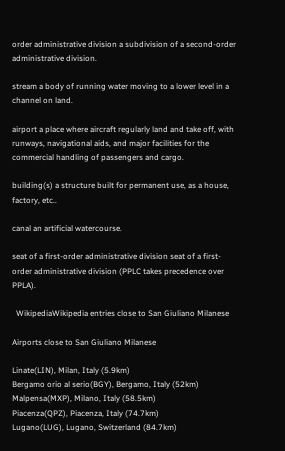order administrative division a subdivision of a second-order administrative division.

stream a body of running water moving to a lower level in a channel on land.

airport a place where aircraft regularly land and take off, with runways, navigational aids, and major facilities for the commercial handling of passengers and cargo.

building(s) a structure built for permanent use, as a house, factory, etc..

canal an artificial watercourse.

seat of a first-order administrative division seat of a first-order administrative division (PPLC takes precedence over PPLA).

  WikipediaWikipedia entries close to San Giuliano Milanese

Airports close to San Giuliano Milanese

Linate(LIN), Milan, Italy (5.9km)
Bergamo orio al serio(BGY), Bergamo, Italy (52km)
Malpensa(MXP), Milano, Italy (58.5km)
Piacenza(QPZ), Piacenza, Italy (74.7km)
Lugano(LUG), Lugano, Switzerland (84.7km)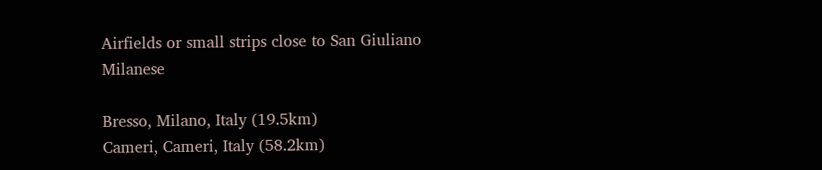Airfields or small strips close to San Giuliano Milanese

Bresso, Milano, Italy (19.5km)
Cameri, Cameri, Italy (58.2km)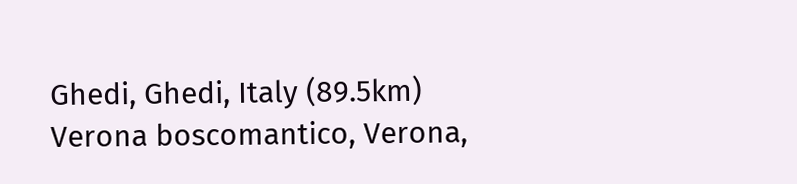Ghedi, Ghedi, Italy (89.5km)
Verona boscomantico, Verona,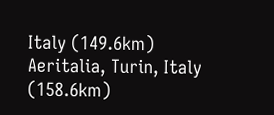Italy (149.6km)
Aeritalia, Turin, Italy (158.6km)